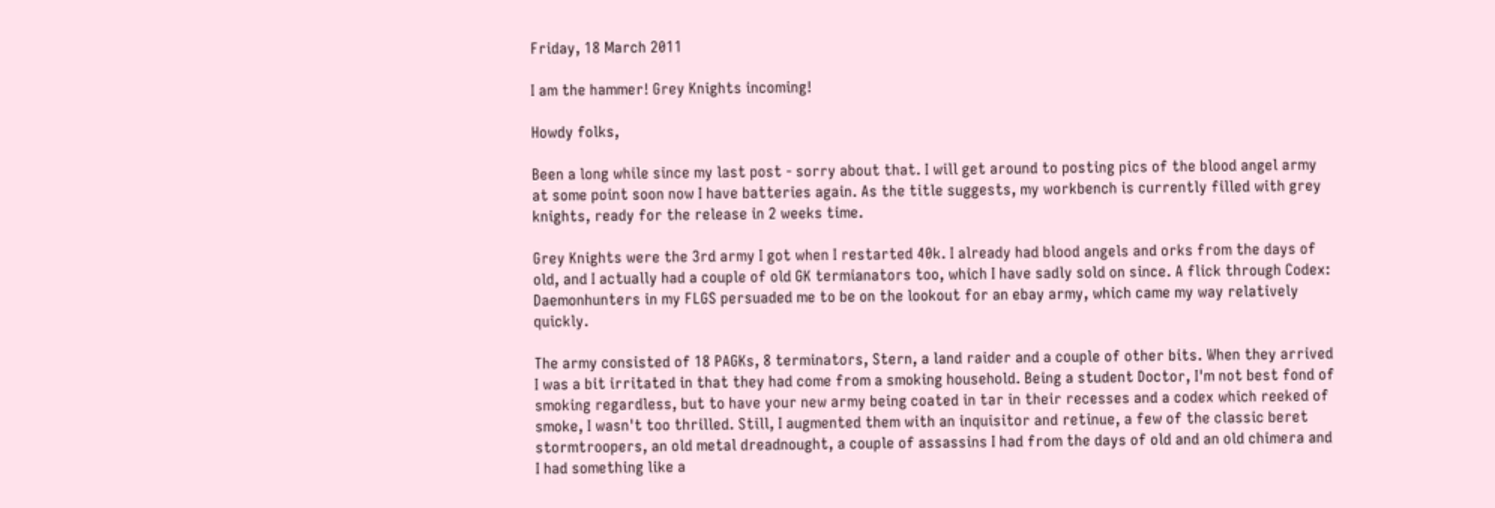Friday, 18 March 2011

I am the hammer! Grey Knights incoming!

Howdy folks,

Been a long while since my last post - sorry about that. I will get around to posting pics of the blood angel army at some point soon now I have batteries again. As the title suggests, my workbench is currently filled with grey knights, ready for the release in 2 weeks time.

Grey Knights were the 3rd army I got when I restarted 40k. I already had blood angels and orks from the days of old, and I actually had a couple of old GK termianators too, which I have sadly sold on since. A flick through Codex: Daemonhunters in my FLGS persuaded me to be on the lookout for an ebay army, which came my way relatively quickly.

The army consisted of 18 PAGKs, 8 terminators, Stern, a land raider and a couple of other bits. When they arrived I was a bit irritated in that they had come from a smoking household. Being a student Doctor, I'm not best fond of smoking regardless, but to have your new army being coated in tar in their recesses and a codex which reeked of smoke, I wasn't too thrilled. Still, I augmented them with an inquisitor and retinue, a few of the classic beret stormtroopers, an old metal dreadnought, a couple of assassins I had from the days of old and an old chimera and I had something like a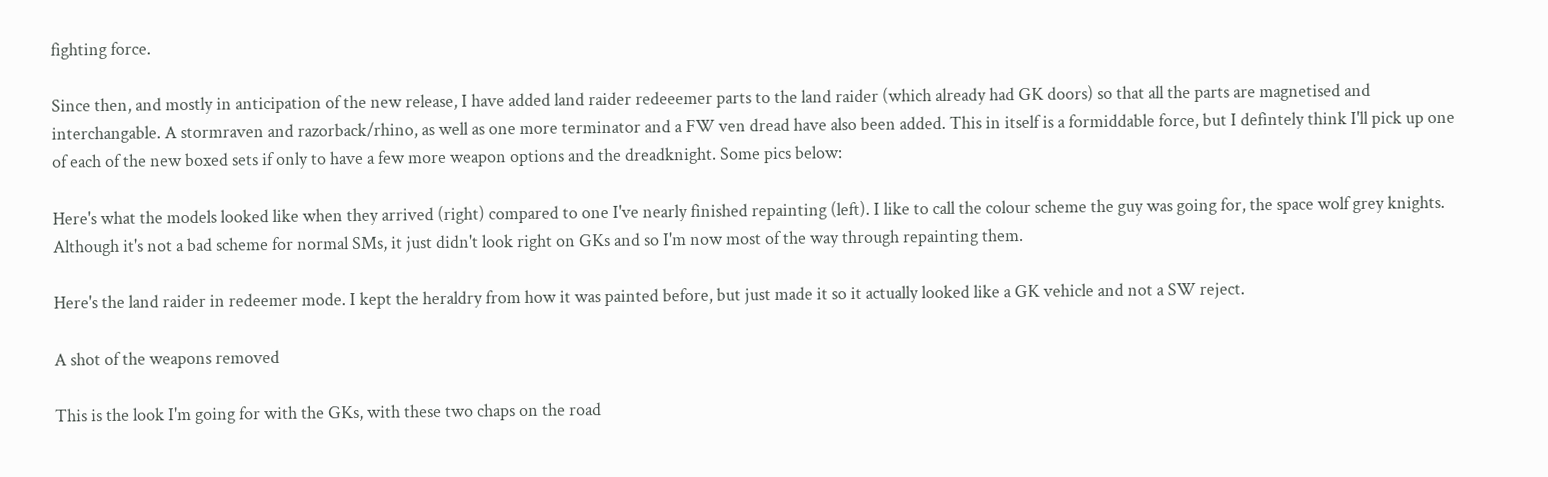fighting force.

Since then, and mostly in anticipation of the new release, I have added land raider redeeemer parts to the land raider (which already had GK doors) so that all the parts are magnetised and interchangable. A stormraven and razorback/rhino, as well as one more terminator and a FW ven dread have also been added. This in itself is a formiddable force, but I defintely think I'll pick up one of each of the new boxed sets if only to have a few more weapon options and the dreadknight. Some pics below:

Here's what the models looked like when they arrived (right) compared to one I've nearly finished repainting (left). I like to call the colour scheme the guy was going for, the space wolf grey knights. Although it's not a bad scheme for normal SMs, it just didn't look right on GKs and so I'm now most of the way through repainting them.

Here's the land raider in redeemer mode. I kept the heraldry from how it was painted before, but just made it so it actually looked like a GK vehicle and not a SW reject.

A shot of the weapons removed

This is the look I'm going for with the GKs, with these two chaps on the road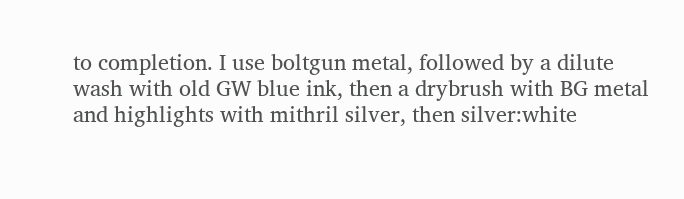to completion. I use boltgun metal, followed by a dilute wash with old GW blue ink, then a drybrush with BG metal and highlights with mithril silver, then silver:white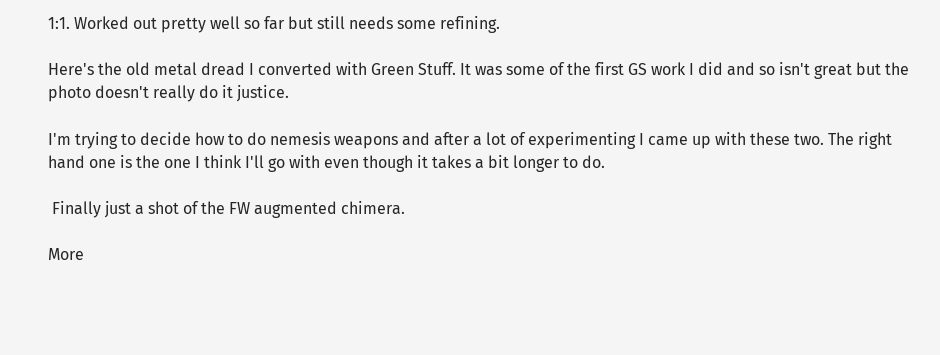1:1. Worked out pretty well so far but still needs some refining.

Here's the old metal dread I converted with Green Stuff. It was some of the first GS work I did and so isn't great but the photo doesn't really do it justice.

I'm trying to decide how to do nemesis weapons and after a lot of experimenting I came up with these two. The right hand one is the one I think I'll go with even though it takes a bit longer to do.

 Finally just a shot of the FW augmented chimera.

More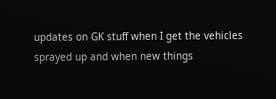updates on GK stuff when I get the vehicles sprayed up and when new things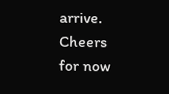arrive. Cheers for now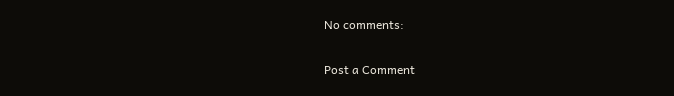No comments:

Post a Comment